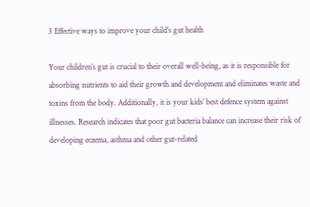3 Effective ways to improve your child’s gut health

Your children’s gut is crucial to their overall well-being, as it is responsible for absorbing nutrients to aid their growth and development and eliminates waste and toxins from the body. Additionally, it is your kids’ best defence system against illnesses. Research indicates that poor gut bacteria balance can increase their risk of developing eczema, asthma and other gut-related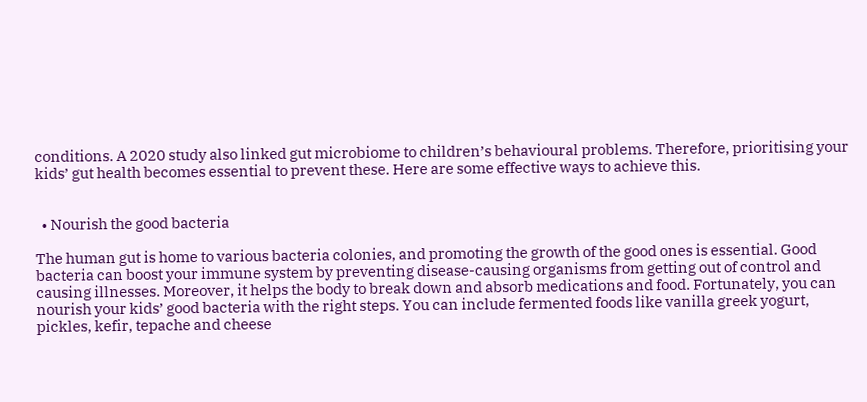conditions. A 2020 study also linked gut microbiome to children’s behavioural problems. Therefore, prioritising your kids’ gut health becomes essential to prevent these. Here are some effective ways to achieve this.


  • Nourish the good bacteria

The human gut is home to various bacteria colonies, and promoting the growth of the good ones is essential. Good bacteria can boost your immune system by preventing disease-causing organisms from getting out of control and causing illnesses. Moreover, it helps the body to break down and absorb medications and food. Fortunately, you can nourish your kids’ good bacteria with the right steps. You can include fermented foods like vanilla greek yogurt, pickles, kefir, tepache and cheese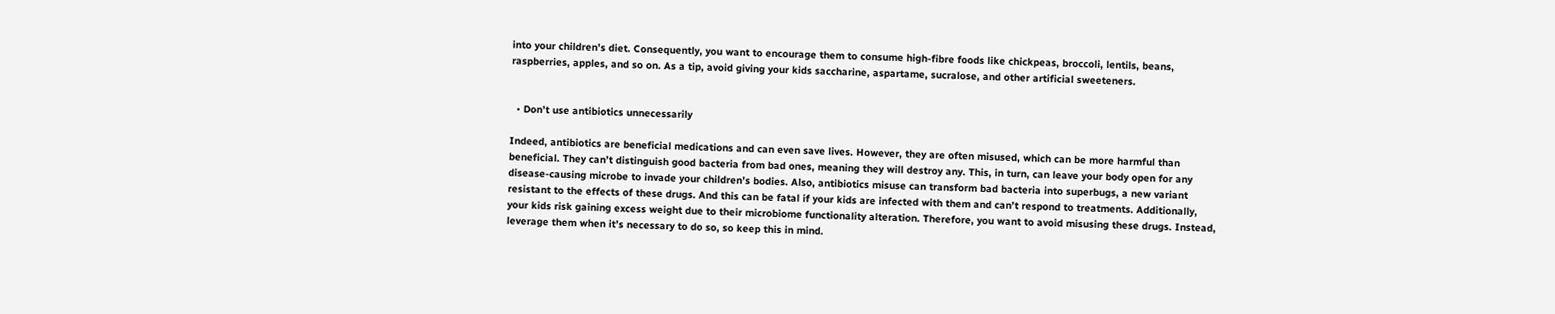into your children’s diet. Consequently, you want to encourage them to consume high-fibre foods like chickpeas, broccoli, lentils, beans, raspberries, apples, and so on. As a tip, avoid giving your kids saccharine, aspartame, sucralose, and other artificial sweeteners.


  • Don’t use antibiotics unnecessarily

Indeed, antibiotics are beneficial medications and can even save lives. However, they are often misused, which can be more harmful than beneficial. They can’t distinguish good bacteria from bad ones, meaning they will destroy any. This, in turn, can leave your body open for any disease-causing microbe to invade your children’s bodies. Also, antibiotics misuse can transform bad bacteria into superbugs, a new variant resistant to the effects of these drugs. And this can be fatal if your kids are infected with them and can’t respond to treatments. Additionally, your kids risk gaining excess weight due to their microbiome functionality alteration. Therefore, you want to avoid misusing these drugs. Instead, leverage them when it’s necessary to do so, so keep this in mind.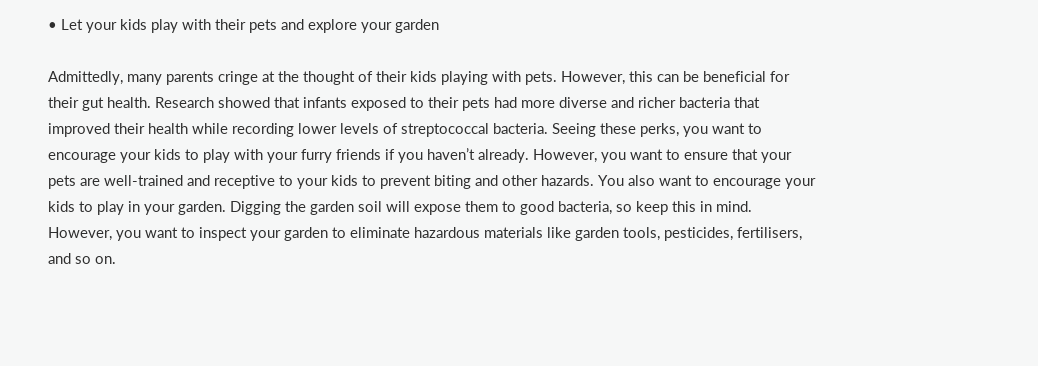• Let your kids play with their pets and explore your garden

Admittedly, many parents cringe at the thought of their kids playing with pets. However, this can be beneficial for their gut health. Research showed that infants exposed to their pets had more diverse and richer bacteria that improved their health while recording lower levels of streptococcal bacteria. Seeing these perks, you want to encourage your kids to play with your furry friends if you haven’t already. However, you want to ensure that your pets are well-trained and receptive to your kids to prevent biting and other hazards. You also want to encourage your kids to play in your garden. Digging the garden soil will expose them to good bacteria, so keep this in mind. However, you want to inspect your garden to eliminate hazardous materials like garden tools, pesticides, fertilisers, and so on.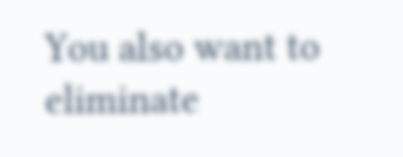You also want to eliminate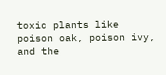toxic plants like poison oak, poison ivy, and the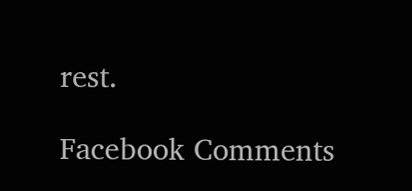rest.

Facebook Comments